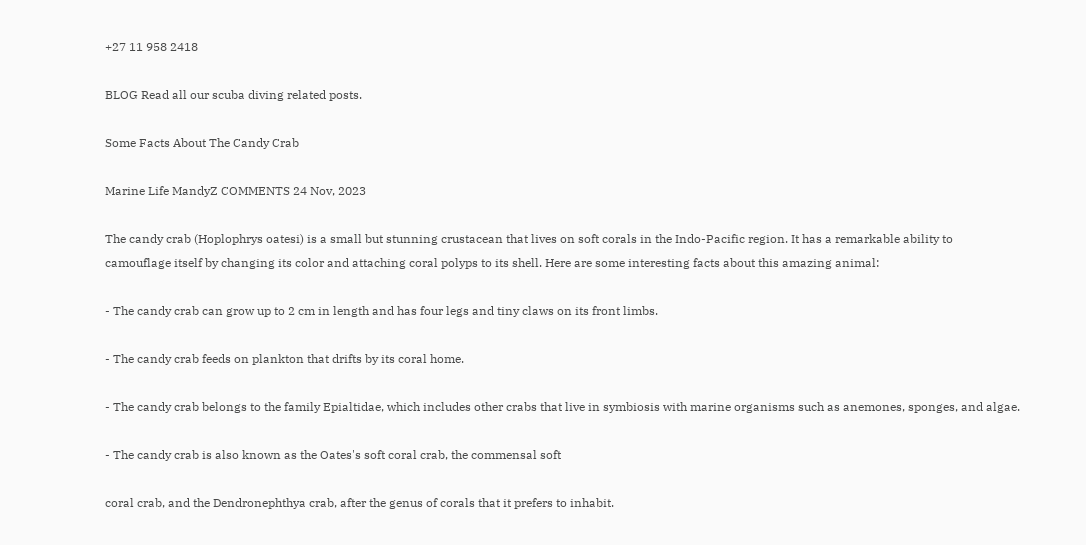+27 11 958 2418

BLOG Read all our scuba diving related posts.

Some Facts About The Candy Crab

Marine Life MandyZ COMMENTS 24 Nov, 2023

The candy crab (Hoplophrys oatesi) is a small but stunning crustacean that lives on soft corals in the Indo-Pacific region. It has a remarkable ability to camouflage itself by changing its color and attaching coral polyps to its shell. Here are some interesting facts about this amazing animal:

- The candy crab can grow up to 2 cm in length and has four legs and tiny claws on its front limbs.

- The candy crab feeds on plankton that drifts by its coral home.

- The candy crab belongs to the family Epialtidae, which includes other crabs that live in symbiosis with marine organisms such as anemones, sponges, and algae.

- The candy crab is also known as the Oates's soft coral crab, the commensal soft

coral crab, and the Dendronephthya crab, after the genus of corals that it prefers to inhabit.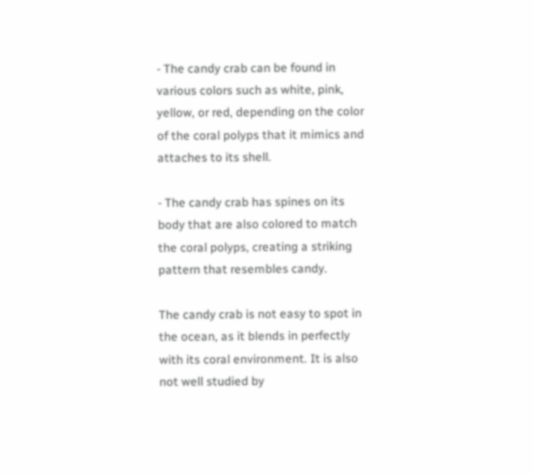- The candy crab can be found in various colors such as white, pink, yellow, or red, depending on the color of the coral polyps that it mimics and attaches to its shell.

- The candy crab has spines on its body that are also colored to match the coral polyps, creating a striking pattern that resembles candy.

The candy crab is not easy to spot in the ocean, as it blends in perfectly with its coral environment. It is also not well studied by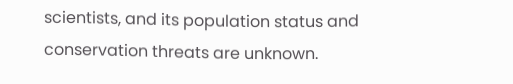scientists, and its population status and conservation threats are unknown.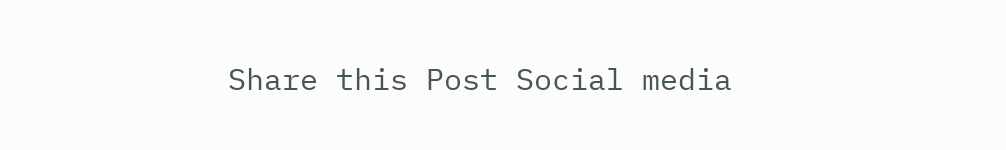Share this Post Social media